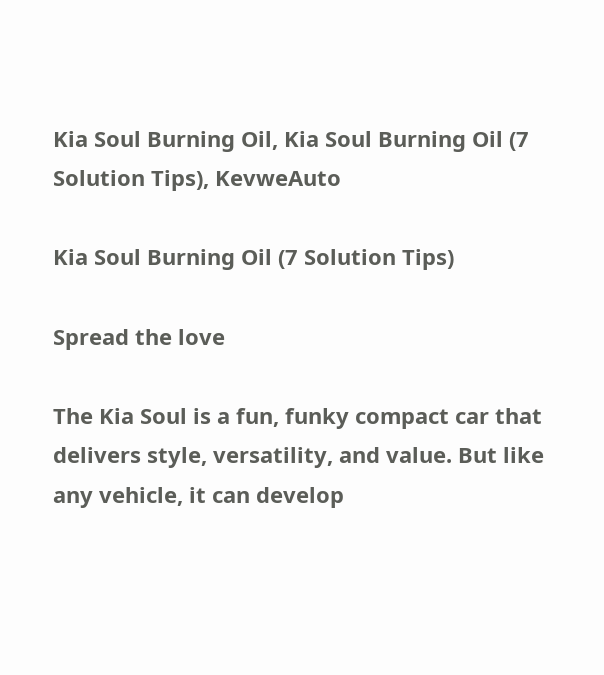Kia Soul Burning Oil, Kia Soul Burning Oil (7 Solution Tips), KevweAuto

Kia Soul Burning Oil (7 Solution Tips)

Spread the love

The Kia Soul is a fun, funky compact car that delivers style, versatility, and value. But like any vehicle, it can develop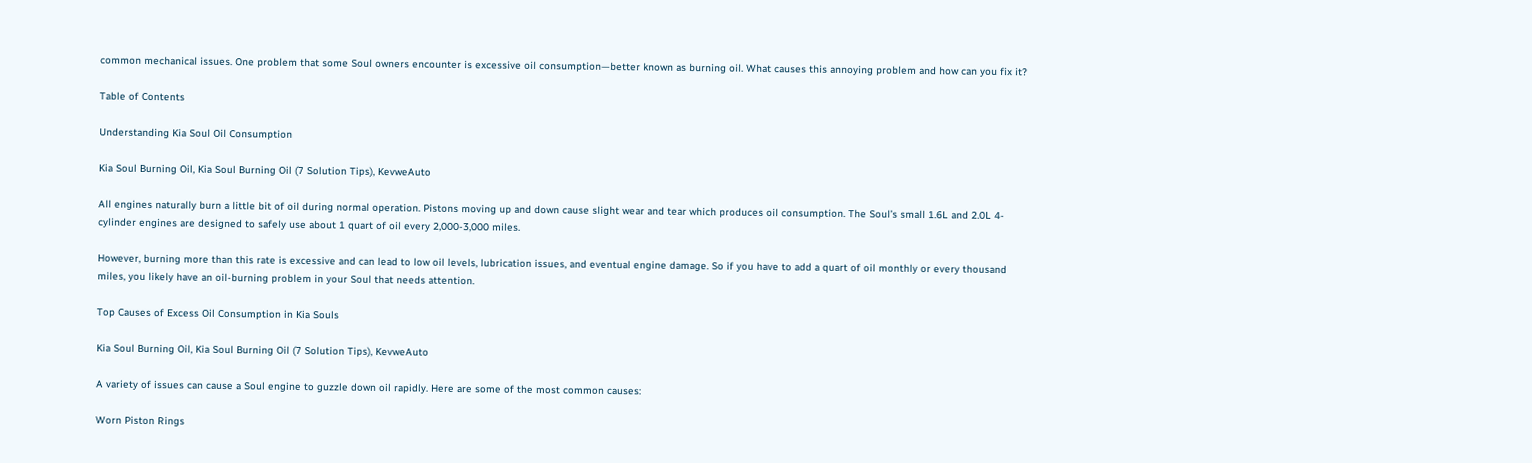common mechanical issues. One problem that some Soul owners encounter is excessive oil consumption—better known as burning oil. What causes this annoying problem and how can you fix it?

Table of Contents

Understanding Kia Soul Oil Consumption

Kia Soul Burning Oil, Kia Soul Burning Oil (7 Solution Tips), KevweAuto

All engines naturally burn a little bit of oil during normal operation. Pistons moving up and down cause slight wear and tear which produces oil consumption. The Soul’s small 1.6L and 2.0L 4-cylinder engines are designed to safely use about 1 quart of oil every 2,000-3,000 miles.

However, burning more than this rate is excessive and can lead to low oil levels, lubrication issues, and eventual engine damage. So if you have to add a quart of oil monthly or every thousand miles, you likely have an oil-burning problem in your Soul that needs attention.

Top Causes of Excess Oil Consumption in Kia Souls

Kia Soul Burning Oil, Kia Soul Burning Oil (7 Solution Tips), KevweAuto

A variety of issues can cause a Soul engine to guzzle down oil rapidly. Here are some of the most common causes:

Worn Piston Rings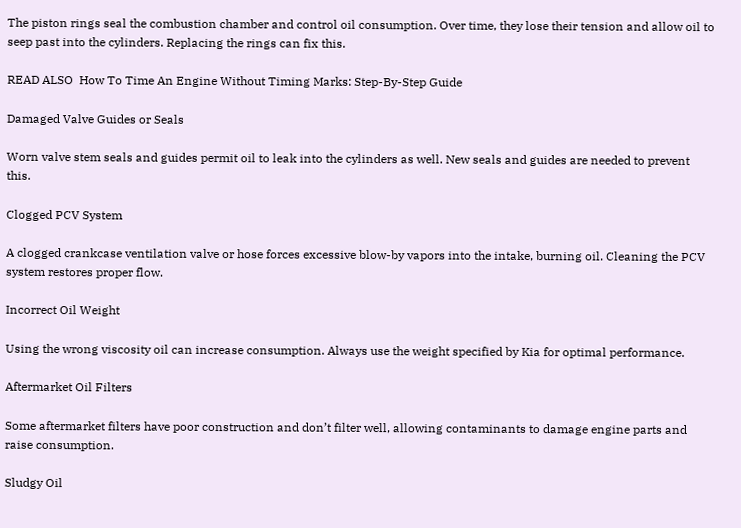The piston rings seal the combustion chamber and control oil consumption. Over time, they lose their tension and allow oil to seep past into the cylinders. Replacing the rings can fix this.

READ ALSO  How To Time An Engine Without Timing Marks: Step-By-Step Guide

Damaged Valve Guides or Seals

Worn valve stem seals and guides permit oil to leak into the cylinders as well. New seals and guides are needed to prevent this.

Clogged PCV System

A clogged crankcase ventilation valve or hose forces excessive blow-by vapors into the intake, burning oil. Cleaning the PCV system restores proper flow.

Incorrect Oil Weight

Using the wrong viscosity oil can increase consumption. Always use the weight specified by Kia for optimal performance.

Aftermarket Oil Filters

Some aftermarket filters have poor construction and don’t filter well, allowing contaminants to damage engine parts and raise consumption.

Sludgy Oil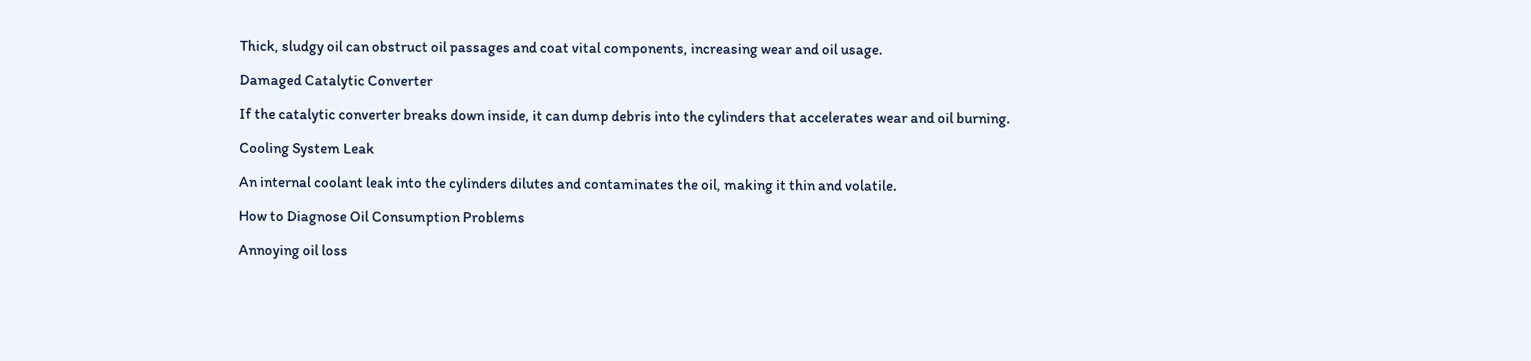Thick, sludgy oil can obstruct oil passages and coat vital components, increasing wear and oil usage.

Damaged Catalytic Converter

If the catalytic converter breaks down inside, it can dump debris into the cylinders that accelerates wear and oil burning.

Cooling System Leak

An internal coolant leak into the cylinders dilutes and contaminates the oil, making it thin and volatile.

How to Diagnose Oil Consumption Problems

Annoying oil loss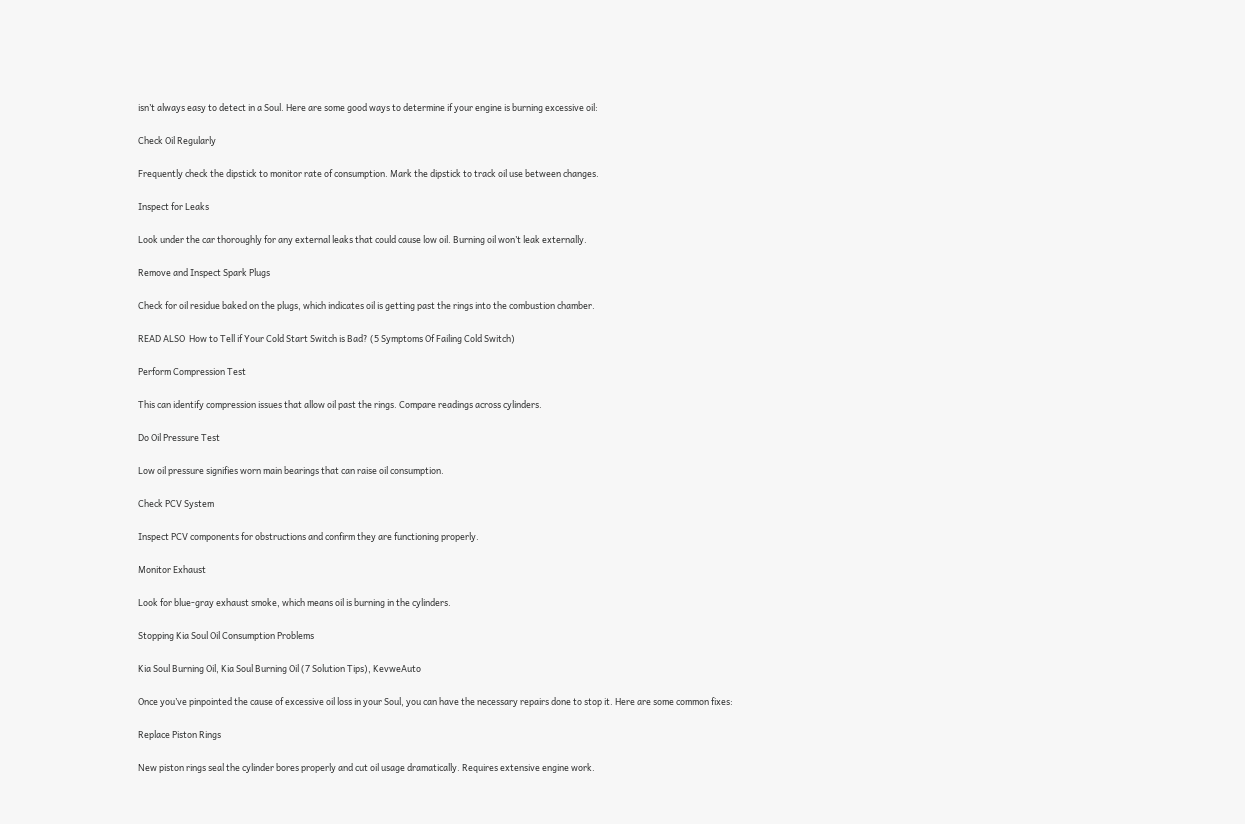isn’t always easy to detect in a Soul. Here are some good ways to determine if your engine is burning excessive oil:

Check Oil Regularly

Frequently check the dipstick to monitor rate of consumption. Mark the dipstick to track oil use between changes.

Inspect for Leaks

Look under the car thoroughly for any external leaks that could cause low oil. Burning oil won’t leak externally.

Remove and Inspect Spark Plugs

Check for oil residue baked on the plugs, which indicates oil is getting past the rings into the combustion chamber.

READ ALSO  How to Tell if Your Cold Start Switch is Bad? (5 Symptoms Of Failing Cold Switch)

Perform Compression Test

This can identify compression issues that allow oil past the rings. Compare readings across cylinders.

Do Oil Pressure Test

Low oil pressure signifies worn main bearings that can raise oil consumption.

Check PCV System

Inspect PCV components for obstructions and confirm they are functioning properly.

Monitor Exhaust

Look for blue-gray exhaust smoke, which means oil is burning in the cylinders.

Stopping Kia Soul Oil Consumption Problems

Kia Soul Burning Oil, Kia Soul Burning Oil (7 Solution Tips), KevweAuto

Once you’ve pinpointed the cause of excessive oil loss in your Soul, you can have the necessary repairs done to stop it. Here are some common fixes:

Replace Piston Rings

New piston rings seal the cylinder bores properly and cut oil usage dramatically. Requires extensive engine work.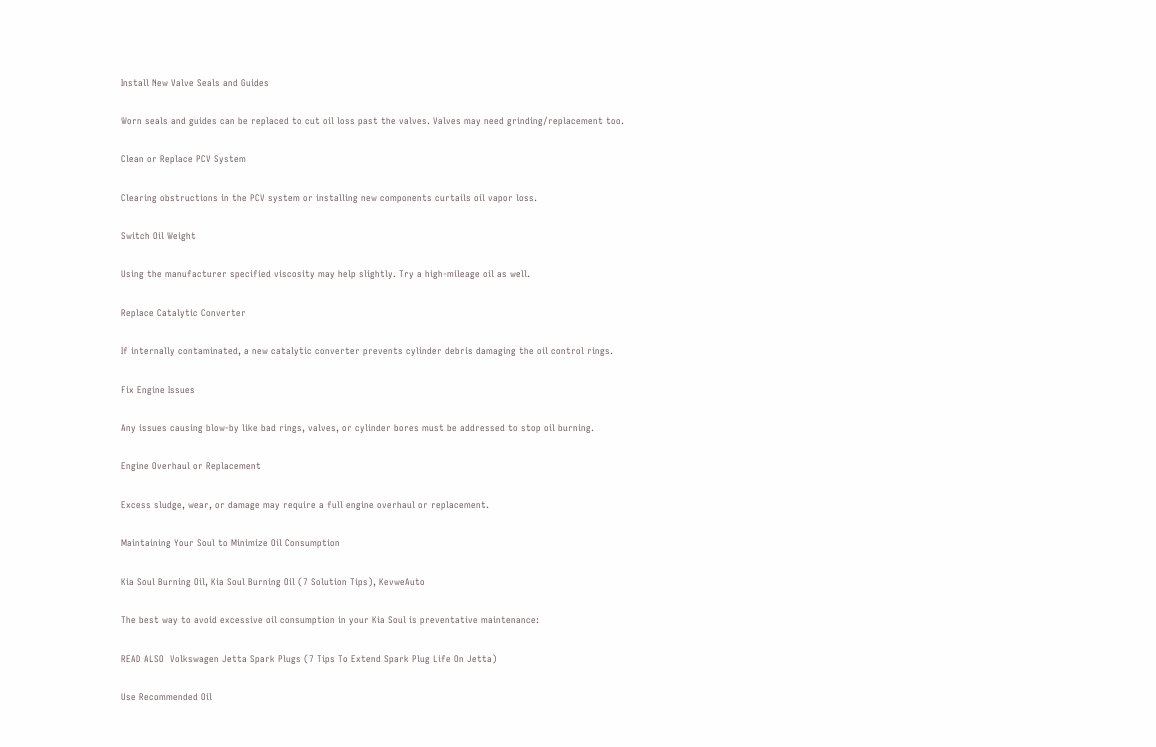Install New Valve Seals and Guides

Worn seals and guides can be replaced to cut oil loss past the valves. Valves may need grinding/replacement too.

Clean or Replace PCV System

Clearing obstructions in the PCV system or installing new components curtails oil vapor loss.

Switch Oil Weight

Using the manufacturer specified viscosity may help slightly. Try a high-mileage oil as well.

Replace Catalytic Converter

If internally contaminated, a new catalytic converter prevents cylinder debris damaging the oil control rings.

Fix Engine Issues

Any issues causing blow-by like bad rings, valves, or cylinder bores must be addressed to stop oil burning.

Engine Overhaul or Replacement

Excess sludge, wear, or damage may require a full engine overhaul or replacement.

Maintaining Your Soul to Minimize Oil Consumption

Kia Soul Burning Oil, Kia Soul Burning Oil (7 Solution Tips), KevweAuto

The best way to avoid excessive oil consumption in your Kia Soul is preventative maintenance:

READ ALSO  Volkswagen Jetta Spark Plugs (7 Tips To Extend Spark Plug Life On Jetta)

Use Recommended Oil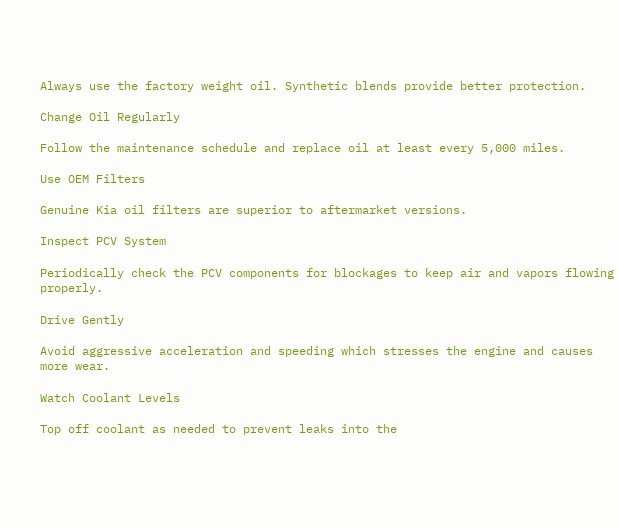Always use the factory weight oil. Synthetic blends provide better protection.

Change Oil Regularly

Follow the maintenance schedule and replace oil at least every 5,000 miles.

Use OEM Filters

Genuine Kia oil filters are superior to aftermarket versions.

Inspect PCV System

Periodically check the PCV components for blockages to keep air and vapors flowing properly.

Drive Gently

Avoid aggressive acceleration and speeding which stresses the engine and causes more wear.

Watch Coolant Levels

Top off coolant as needed to prevent leaks into the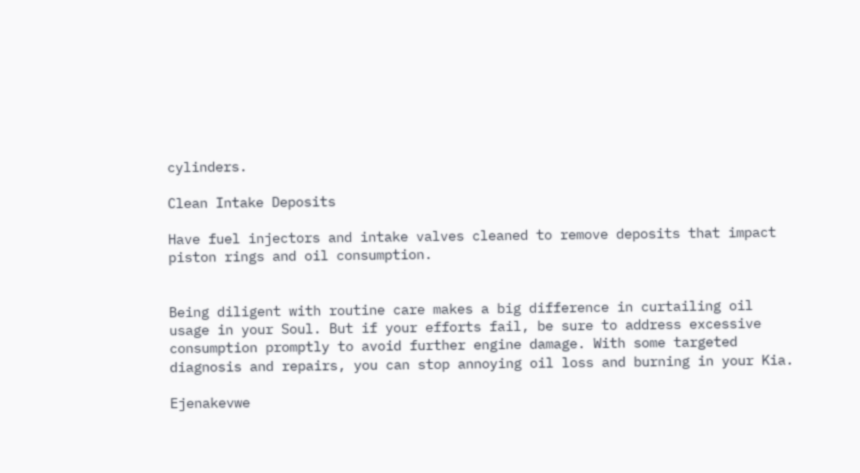cylinders.

Clean Intake Deposits

Have fuel injectors and intake valves cleaned to remove deposits that impact piston rings and oil consumption.


Being diligent with routine care makes a big difference in curtailing oil usage in your Soul. But if your efforts fail, be sure to address excessive consumption promptly to avoid further engine damage. With some targeted diagnosis and repairs, you can stop annoying oil loss and burning in your Kia.

Ejenakevwe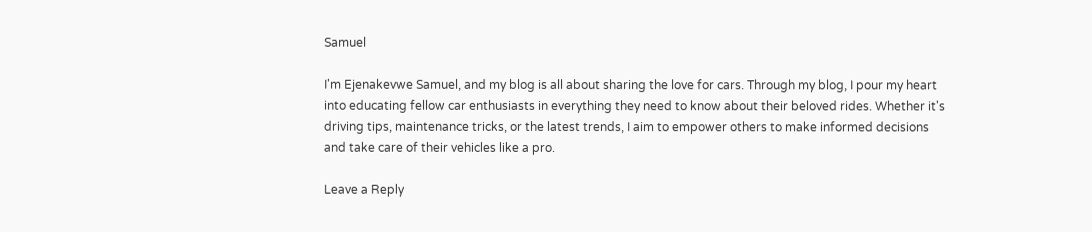Samuel

I'm Ejenakevwe Samuel, and my blog is all about sharing the love for cars. Through my blog, I pour my heart into educating fellow car enthusiasts in everything they need to know about their beloved rides. Whether it's driving tips, maintenance tricks, or the latest trends, I aim to empower others to make informed decisions and take care of their vehicles like a pro.

Leave a Reply